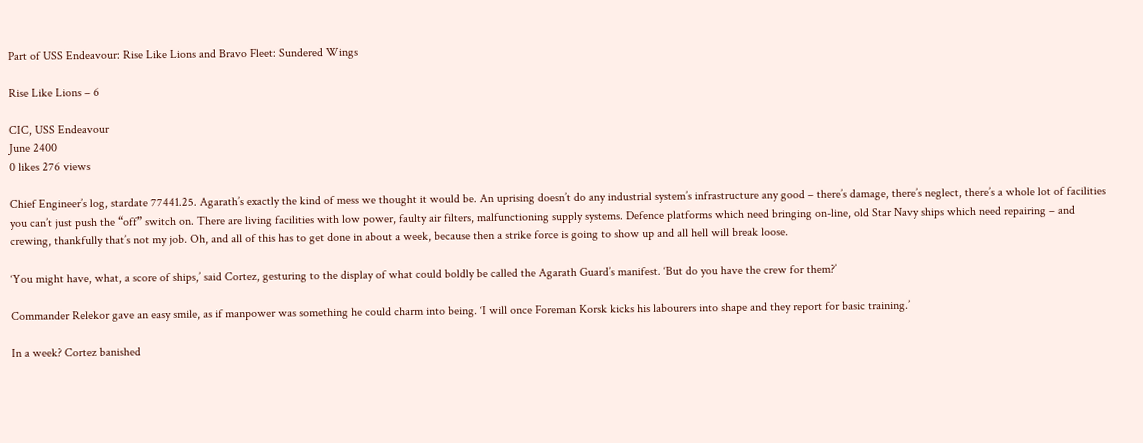Part of USS Endeavour: Rise Like Lions and Bravo Fleet: Sundered Wings

Rise Like Lions – 6

CIC, USS Endeavour
June 2400
0 likes 276 views

Chief Engineer’s log, stardate 77441.25. Agarath’s exactly the kind of mess we thought it would be. An uprising doesn’t do any industrial system’s infrastructure any good – there’s damage, there’s neglect, there’s a whole lot of facilities you can’t just push the “off” switch on. There are living facilities with low power, faulty air filters, malfunctioning supply systems. Defence platforms which need bringing on-line, old Star Navy ships which need repairing – and crewing, thankfully that’s not my job. Oh, and all of this has to get done in about a week, because then a strike force is going to show up and all hell will break loose.

‘You might have, what, a score of ships,’ said Cortez, gesturing to the display of what could boldly be called the Agarath Guard’s manifest. ‘But do you have the crew for them?’

Commander Relekor gave an easy smile, as if manpower was something he could charm into being. ‘I will once Foreman Korsk kicks his labourers into shape and they report for basic training.’

In a week? Cortez banished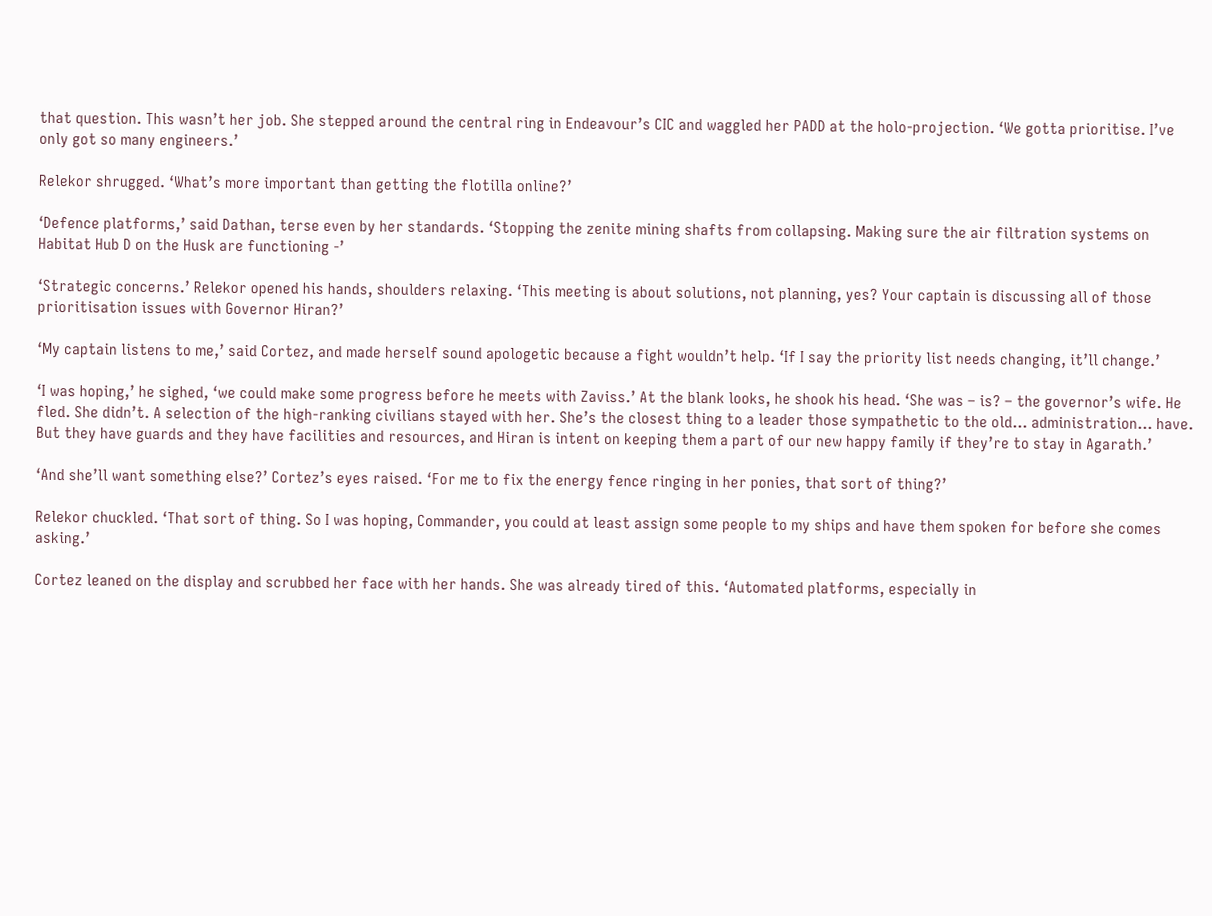that question. This wasn’t her job. She stepped around the central ring in Endeavour’s CIC and waggled her PADD at the holo-projection. ‘We gotta prioritise. I’ve only got so many engineers.’

Relekor shrugged. ‘What’s more important than getting the flotilla online?’

‘Defence platforms,’ said Dathan, terse even by her standards. ‘Stopping the zenite mining shafts from collapsing. Making sure the air filtration systems on Habitat Hub D on the Husk are functioning -’

‘Strategic concerns.’ Relekor opened his hands, shoulders relaxing. ‘This meeting is about solutions, not planning, yes? Your captain is discussing all of those prioritisation issues with Governor Hiran?’

‘My captain listens to me,’ said Cortez, and made herself sound apologetic because a fight wouldn’t help. ‘If I say the priority list needs changing, it’ll change.’

‘I was hoping,’ he sighed, ‘we could make some progress before he meets with Zaviss.’ At the blank looks, he shook his head. ‘She was – is? – the governor’s wife. He fled. She didn’t. A selection of the high-ranking civilians stayed with her. She’s the closest thing to a leader those sympathetic to the old… administration… have. But they have guards and they have facilities and resources, and Hiran is intent on keeping them a part of our new happy family if they’re to stay in Agarath.’

‘And she’ll want something else?’ Cortez’s eyes raised. ‘For me to fix the energy fence ringing in her ponies, that sort of thing?’

Relekor chuckled. ‘That sort of thing. So I was hoping, Commander, you could at least assign some people to my ships and have them spoken for before she comes asking.’

Cortez leaned on the display and scrubbed her face with her hands. She was already tired of this. ‘Automated platforms, especially in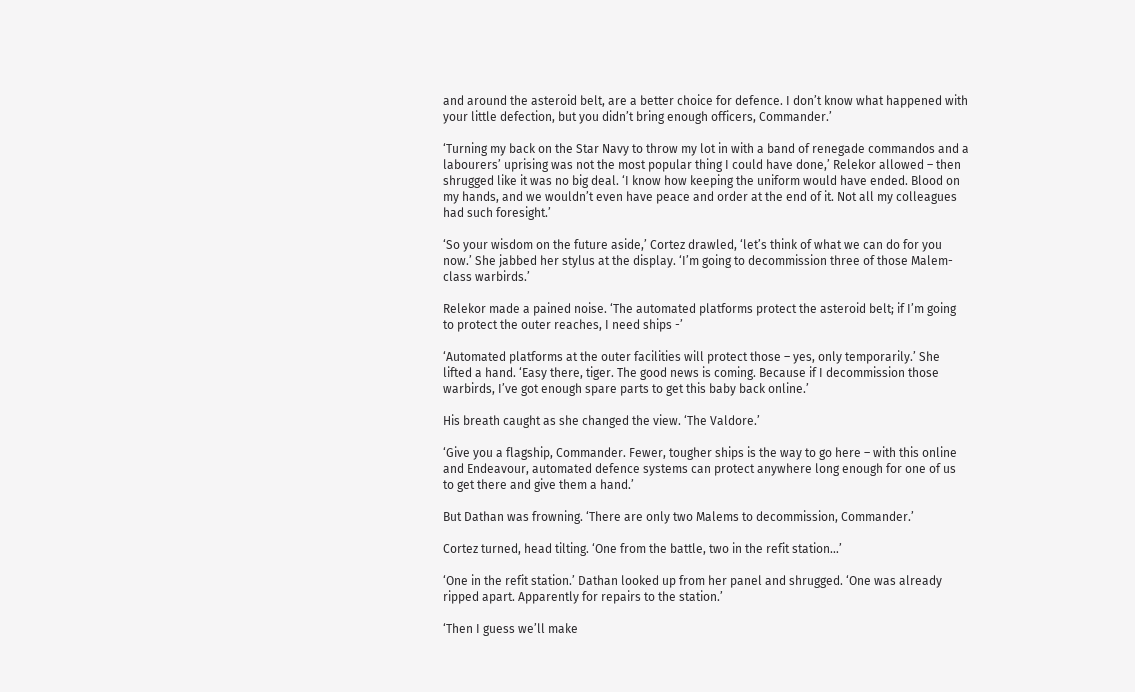and around the asteroid belt, are a better choice for defence. I don’t know what happened with your little defection, but you didn’t bring enough officers, Commander.’

‘Turning my back on the Star Navy to throw my lot in with a band of renegade commandos and a labourers’ uprising was not the most popular thing I could have done,’ Relekor allowed – then shrugged like it was no big deal. ‘I know how keeping the uniform would have ended. Blood on my hands, and we wouldn’t even have peace and order at the end of it. Not all my colleagues had such foresight.’

‘So your wisdom on the future aside,’ Cortez drawled, ‘let’s think of what we can do for you now.’ She jabbed her stylus at the display. ‘I’m going to decommission three of those Malem-class warbirds.’

Relekor made a pained noise. ‘The automated platforms protect the asteroid belt; if I’m going to protect the outer reaches, I need ships -’

‘Automated platforms at the outer facilities will protect those – yes, only temporarily.’ She lifted a hand. ‘Easy there, tiger. The good news is coming. Because if I decommission those warbirds, I’ve got enough spare parts to get this baby back online.’

His breath caught as she changed the view. ‘The Valdore.’

‘Give you a flagship, Commander. Fewer, tougher ships is the way to go here – with this online and Endeavour, automated defence systems can protect anywhere long enough for one of us to get there and give them a hand.’

But Dathan was frowning. ‘There are only two Malems to decommission, Commander.’

Cortez turned, head tilting. ‘One from the battle, two in the refit station…’

‘One in the refit station.’ Dathan looked up from her panel and shrugged. ‘One was already ripped apart. Apparently for repairs to the station.’

‘Then I guess we’ll make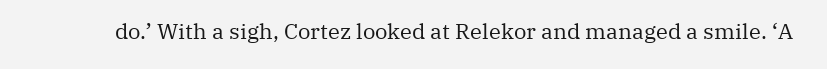do.’ With a sigh, Cortez looked at Relekor and managed a smile. ‘A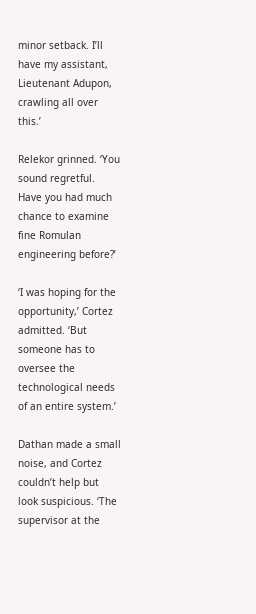minor setback. I’ll have my assistant, Lieutenant Adupon, crawling all over this.’

Relekor grinned. ‘You sound regretful. Have you had much chance to examine fine Romulan engineering before?’

‘I was hoping for the opportunity,’ Cortez admitted. ‘But someone has to oversee the technological needs of an entire system.’

Dathan made a small noise, and Cortez couldn’t help but look suspicious. ‘The supervisor at the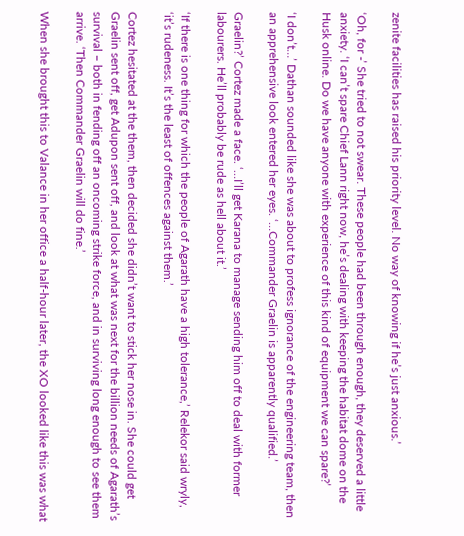zenite facilities has raised his priority level. No way of knowing if he’s just anxious.’

‘Oh, for -’ She tried to not swear. These people had been through enough, they deserved a little anxiety. ‘I can’t spare Chief Lann right now, he’s dealing with keeping the habitat dome on the Husk online. Do we have anyone with experience of this kind of equipment we can spare?’

‘I don’t…’ Dathan sounded like she was about to profess ignorance of the engineering team, then an apprehensive look entered her eyes. ‘…Commander Graelin is apparently qualified.’

Graelin?’ Cortez made a face. ‘…I’ll get Karana to manage sending him off to deal with former labourers. He’ll probably be rude as hell about it.’

‘If there is one thing for which the people of Agarath have a high tolerance,’ Relekor said wryly, ‘it’s rudeness. It’s the least of offences against them.’

Cortez hesitated at the them, then decided she didn’t want to stick her nose in. She could get Graelin sent off, get Adupon sent off, and look at what was next for the billion needs of Agarath’s survival – both in fending off an oncoming strike force, and in surviving long enough to see them arrive. ‘Then Commander Graelin will do fine.’

When she brought this to Valance in her office a half-hour later, the XO looked like this was what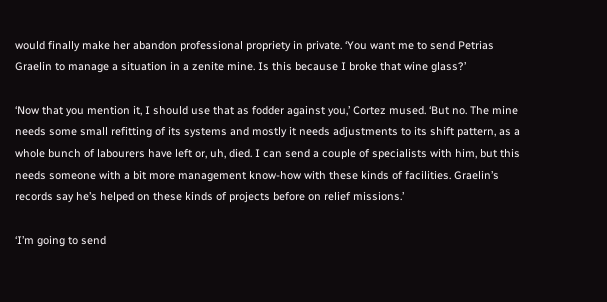would finally make her abandon professional propriety in private. ‘You want me to send Petrias Graelin to manage a situation in a zenite mine. Is this because I broke that wine glass?’

‘Now that you mention it, I should use that as fodder against you,’ Cortez mused. ‘But no. The mine needs some small refitting of its systems and mostly it needs adjustments to its shift pattern, as a whole bunch of labourers have left or, uh, died. I can send a couple of specialists with him, but this needs someone with a bit more management know-how with these kinds of facilities. Graelin’s records say he’s helped on these kinds of projects before on relief missions.’

‘I’m going to send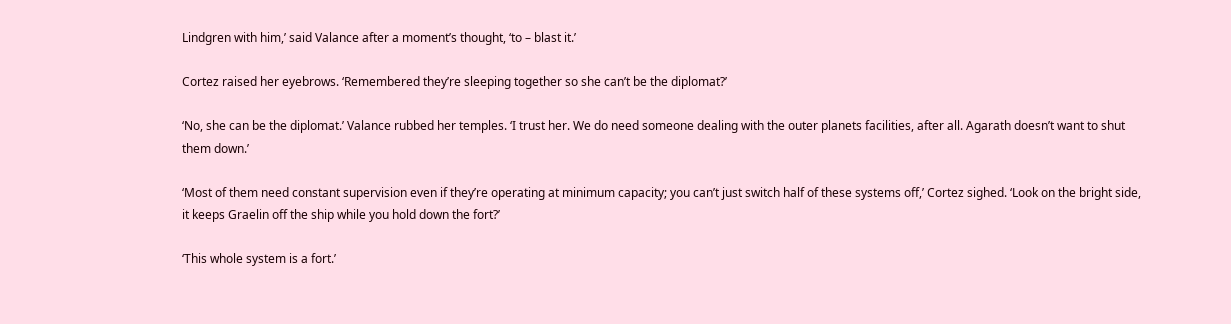Lindgren with him,’ said Valance after a moment’s thought, ‘to – blast it.’

Cortez raised her eyebrows. ‘Remembered they’re sleeping together so she can’t be the diplomat?’

‘No, she can be the diplomat.’ Valance rubbed her temples. ‘I trust her. We do need someone dealing with the outer planets facilities, after all. Agarath doesn’t want to shut them down.’

‘Most of them need constant supervision even if they’re operating at minimum capacity; you can’t just switch half of these systems off,’ Cortez sighed. ‘Look on the bright side, it keeps Graelin off the ship while you hold down the fort?’

‘This whole system is a fort.’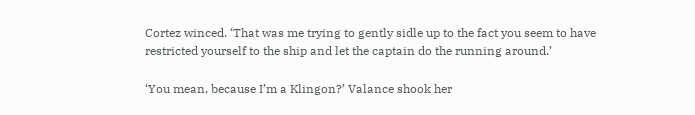Cortez winced. ‘That was me trying to gently sidle up to the fact you seem to have restricted yourself to the ship and let the captain do the running around.’

‘You mean, because I’m a Klingon?’ Valance shook her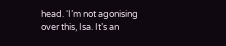head. ‘I’m not agonising over this, Isa. It’s an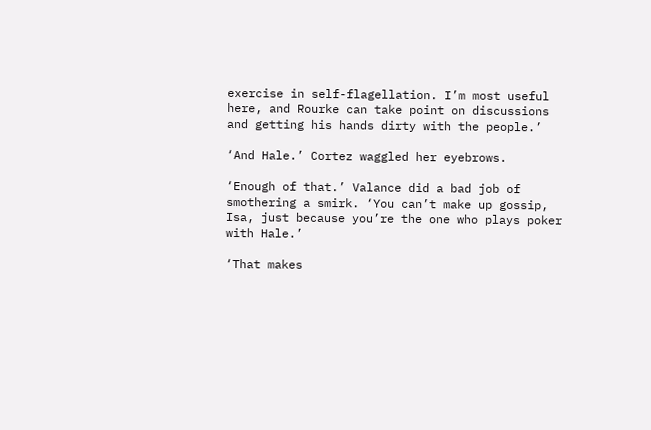exercise in self-flagellation. I’m most useful here, and Rourke can take point on discussions and getting his hands dirty with the people.’

‘And Hale.’ Cortez waggled her eyebrows.

‘Enough of that.’ Valance did a bad job of smothering a smirk. ‘You can’t make up gossip, Isa, just because you’re the one who plays poker with Hale.’

‘That makes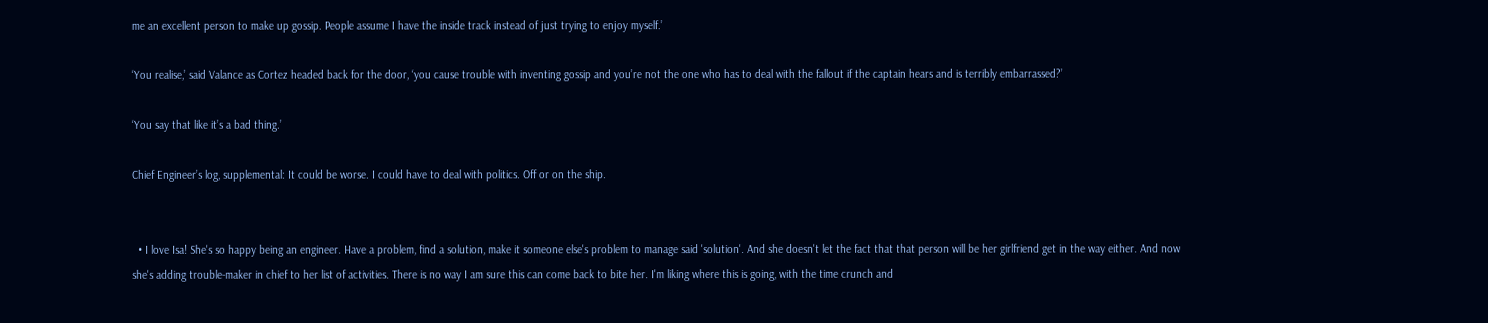me an excellent person to make up gossip. People assume I have the inside track instead of just trying to enjoy myself.’

‘You realise,’ said Valance as Cortez headed back for the door, ‘you cause trouble with inventing gossip and you’re not the one who has to deal with the fallout if the captain hears and is terribly embarrassed?’

‘You say that like it’s a bad thing.’

Chief Engineer’s log, supplemental: It could be worse. I could have to deal with politics. Off or on the ship.


  • I love Isa! She's so happy being an engineer. Have a problem, find a solution, make it someone else's problem to manage said 'solution'. And she doesn't let the fact that that person will be her girlfriend get in the way either. And now she's adding trouble-maker in chief to her list of activities. There is no way I am sure this can come back to bite her. I'm liking where this is going, with the time crunch and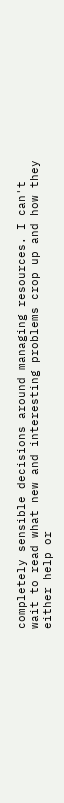completely sensible decisions around managing resources. I can't wait to read what new and interesting problems crop up and how they either help or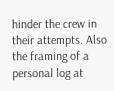hinder the crew in their attempts. Also the framing of a personal log at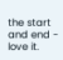the start and end - love it.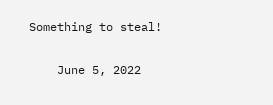Something to steal!

    June 5, 2022